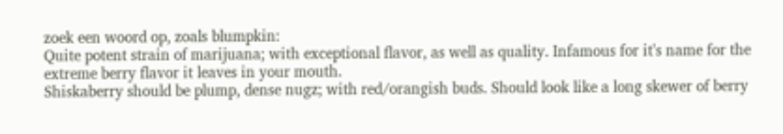zoek een woord op, zoals blumpkin:
Quite potent strain of marijuana; with exceptional flavor, as well as quality. Infamous for it's name for the extreme berry flavor it leaves in your mouth.
Shiskaberry should be plump, dense nugz; with red/orangish buds. Should look like a long skewer of berry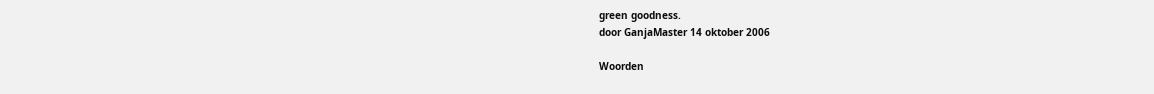green goodness.
door GanjaMaster 14 oktober 2006

Woorden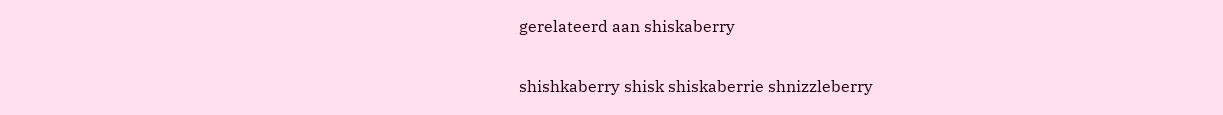gerelateerd aan shiskaberry

shishkaberry shisk shiskaberrie shnizzleberry